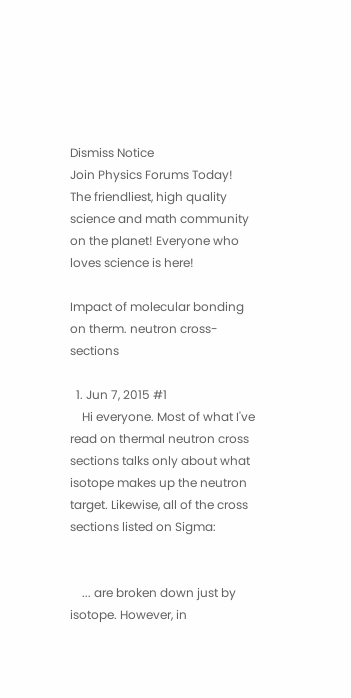Dismiss Notice
Join Physics Forums Today!
The friendliest, high quality science and math community on the planet! Everyone who loves science is here!

Impact of molecular bonding on therm. neutron cross-sections

  1. Jun 7, 2015 #1
    Hi everyone. Most of what I've read on thermal neutron cross sections talks only about what isotope makes up the neutron target. Likewise, all of the cross sections listed on Sigma:


    ... are broken down just by isotope. However, in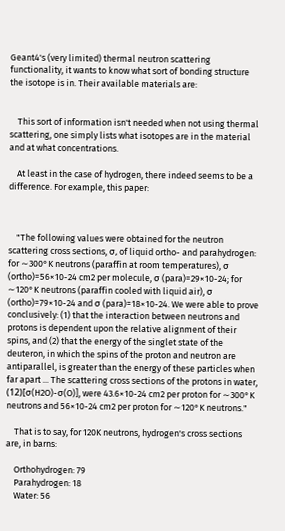Geant4's (very limited) thermal neutron scattering functionality, it wants to know what sort of bonding structure the isotope is in. Their available materials are:


    This sort of information isn't needed when not using thermal scattering, one simply lists what isotopes are in the material and at what concentrations.

    At least in the case of hydrogen, there indeed seems to be a difference. For example, this paper:



    "The following values were obtained for the neutron scattering cross sections, σ, of liquid ortho- and parahydrogen: for ∼300°K neutrons (paraffin at room temperatures), σ (ortho)=56×10-24 cm2 per molecule, σ (para)=29×10-24; for ∼120°K neutrons (paraffin cooled with liquid air), σ (ortho)=79×10-24 and σ (para)=18×10-24. We were able to prove conclusively: (1) that the interaction between neutrons and protons is dependent upon the relative alignment of their spins, and (2) that the energy of the singlet state of the deuteron, in which the spins of the proton and neutron are antiparallel, is greater than the energy of these particles when far apart ... The scattering cross sections of the protons in water, (12)[σ(H2O)-σ(O)], were 43.6×10-24 cm2 per proton for ∼300°K neutrons and 56×10-24 cm2 per proton for ∼120°K neutrons."

    That is to say, for 120K neutrons, hydrogen's cross sections are, in barns:

    Orthohydrogen: 79
    Parahydrogen: 18
    Water: 56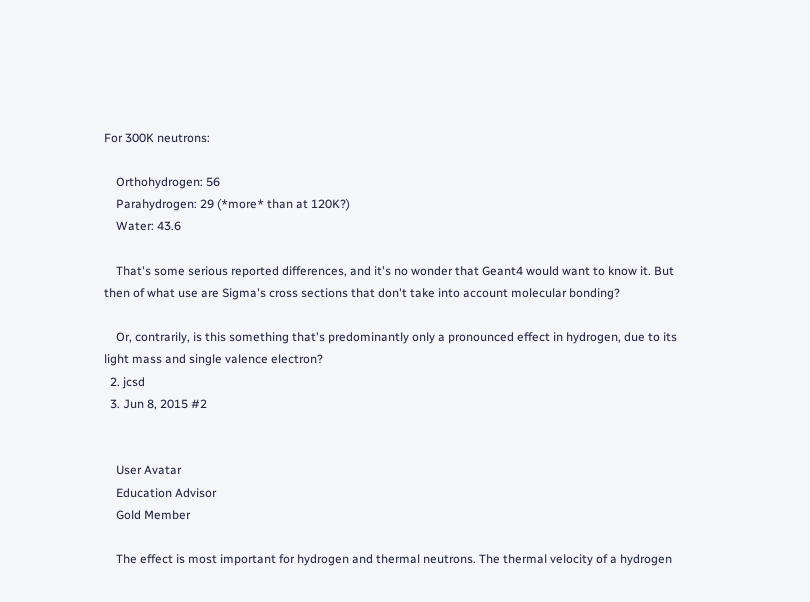For 300K neutrons:

    Orthohydrogen: 56
    Parahydrogen: 29 (*more* than at 120K?)
    Water: 43.6

    That's some serious reported differences, and it's no wonder that Geant4 would want to know it. But then of what use are Sigma's cross sections that don't take into account molecular bonding?

    Or, contrarily, is this something that's predominantly only a pronounced effect in hydrogen, due to its light mass and single valence electron?
  2. jcsd
  3. Jun 8, 2015 #2


    User Avatar
    Education Advisor
    Gold Member

    The effect is most important for hydrogen and thermal neutrons. The thermal velocity of a hydrogen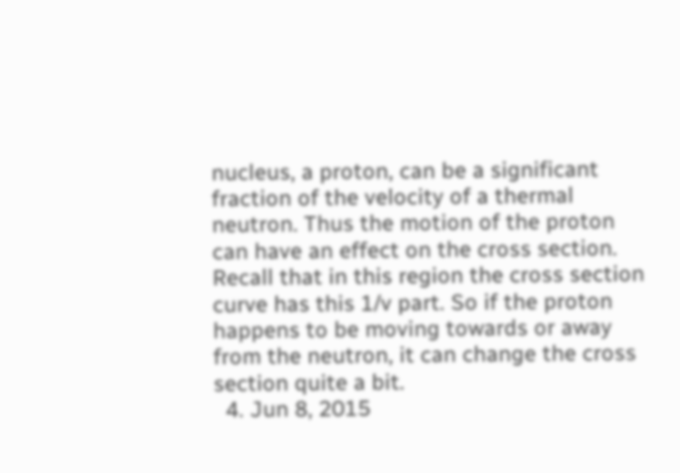nucleus, a proton, can be a significant fraction of the velocity of a thermal neutron. Thus the motion of the proton can have an effect on the cross section. Recall that in this region the cross section curve has this 1/v part. So if the proton happens to be moving towards or away from the neutron, it can change the cross section quite a bit.
  4. Jun 8, 2015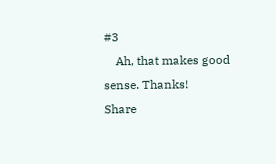#3
    Ah, that makes good sense. Thanks!
Share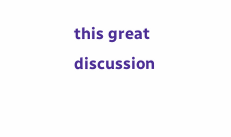this great discussion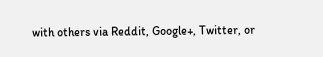with others via Reddit, Google+, Twitter, or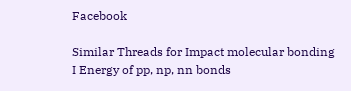Facebook

Similar Threads for Impact molecular bonding
I Energy of pp, np, nn bonds